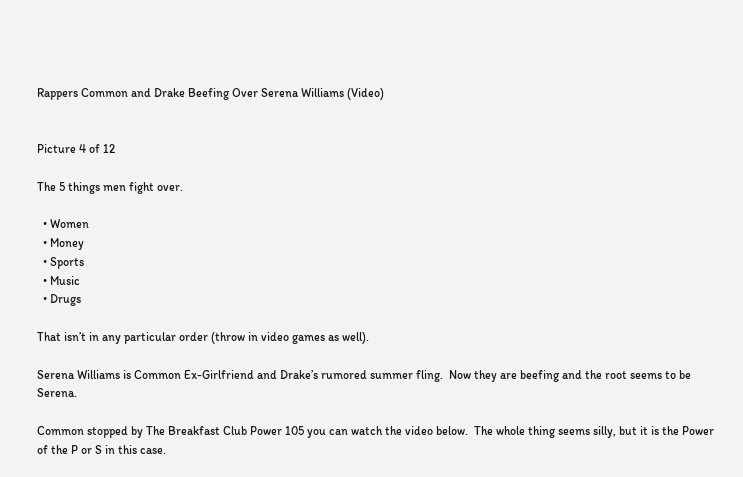Rappers Common and Drake Beefing Over Serena Williams (Video)


Picture 4 of 12

The 5 things men fight over.

  • Women
  • Money
  • Sports
  • Music
  • Drugs

That isn’t in any particular order (throw in video games as well).

Serena Williams is Common Ex-Girlfriend and Drake’s rumored summer fling.  Now they are beefing and the root seems to be Serena.

Common stopped by The Breakfast Club Power 105 you can watch the video below.  The whole thing seems silly, but it is the Power of the P or S in this case.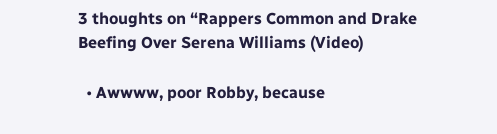3 thoughts on “Rappers Common and Drake Beefing Over Serena Williams (Video)

  • Awwww, poor Robby, because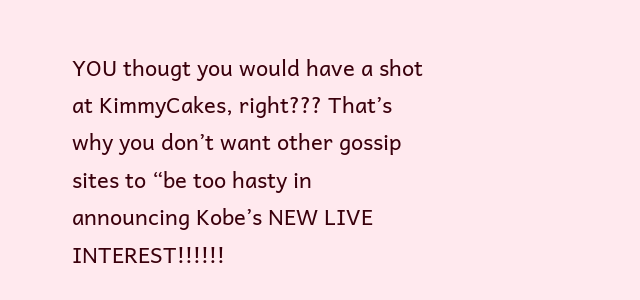YOU thougt you would have a shot at KimmyCakes, right??? That’s why you don’t want other gossip sites to “be too hasty in announcing Kobe’s NEW LIVE INTEREST!!!!!!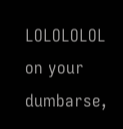LOLOLOLOL on your dumbarse,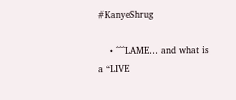#KanyeShrug

    • ^^^LAME… and what is a “LIVE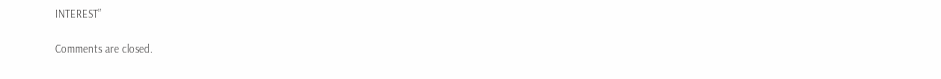INTEREST”

Comments are closed.